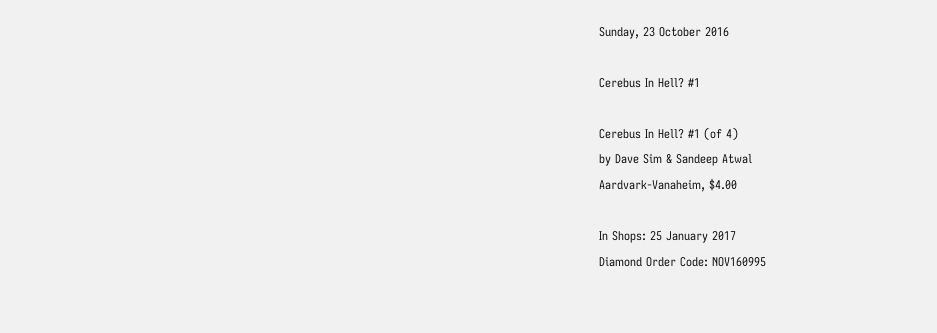Sunday, 23 October 2016

Cerebus In Hell? #1

Cerebus In Hell? #1 (of 4)
by Dave Sim & Sandeep Atwal
Aardvark-Vanaheim, $4.00

In Shops: 25 January 2017
Diamond Order Code: NOV160995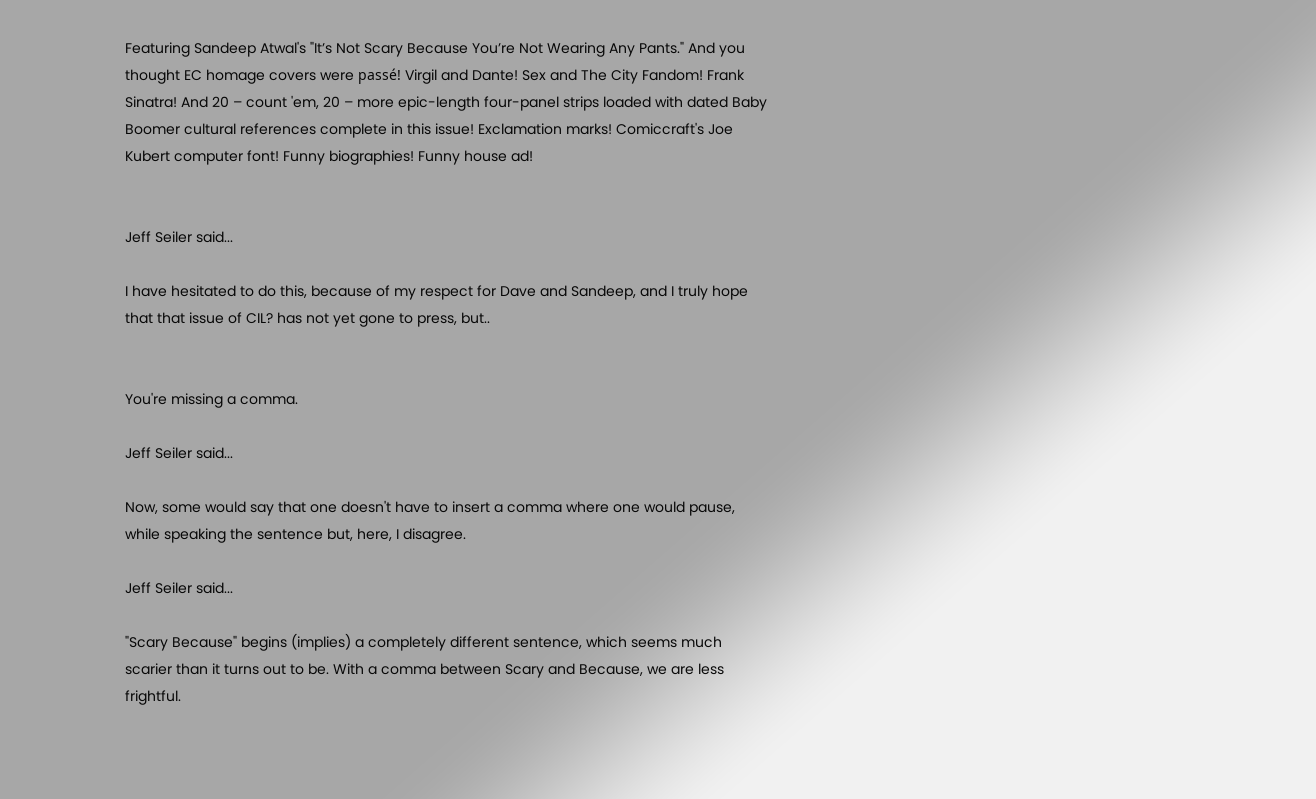Featuring Sandeep Atwal's "It’s Not Scary Because You’re Not Wearing Any Pants." And you thought EC homage covers were passé! Virgil and Dante! Sex and The City Fandom! Frank Sinatra! And 20 – count 'em, 20 – more epic-length four-panel strips loaded with dated Baby Boomer cultural references complete in this issue! Exclamation marks! Comiccraft's Joe Kubert computer font! Funny biographies! Funny house ad!


Jeff Seiler said...

I have hesitated to do this, because of my respect for Dave and Sandeep, and I truly hope that that issue of CIL? has not yet gone to press, but..


You're missing a comma.

Jeff Seiler said...

Now, some would say that one doesn't have to insert a comma where one would pause, while speaking the sentence but, here, I disagree.

Jeff Seiler said...

"Scary Because" begins (implies) a completely different sentence, which seems much scarier than it turns out to be. With a comma between Scary and Because, we are less frightful.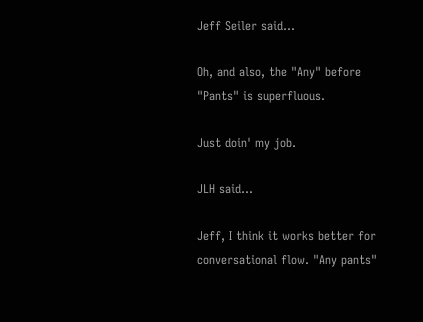Jeff Seiler said...

Oh, and also, the "Any" before "Pants" is superfluous.

Just doin' my job.

JLH said...

Jeff, I think it works better for conversational flow. "Any pants"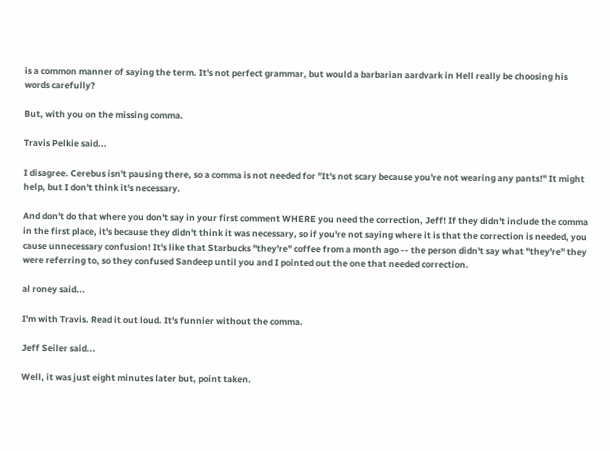is a common manner of saying the term. It's not perfect grammar, but would a barbarian aardvark in Hell really be choosing his words carefully?

But, with you on the missing comma.

Travis Pelkie said...

I disagree. Cerebus isn't pausing there, so a comma is not needed for "It's not scary because you're not wearing any pants!" It might help, but I don't think it's necessary.

And don't do that where you don't say in your first comment WHERE you need the correction, Jeff! If they didn't include the comma in the first place, it's because they didn't think it was necessary, so if you're not saying where it is that the correction is needed, you cause unnecessary confusion! It's like that Starbucks "they're" coffee from a month ago -- the person didn't say what "they're" they were referring to, so they confused Sandeep until you and I pointed out the one that needed correction.

al roney said...

I'm with Travis. Read it out loud. It's funnier without the comma.

Jeff Seiler said...

Well, it was just eight minutes later but, point taken.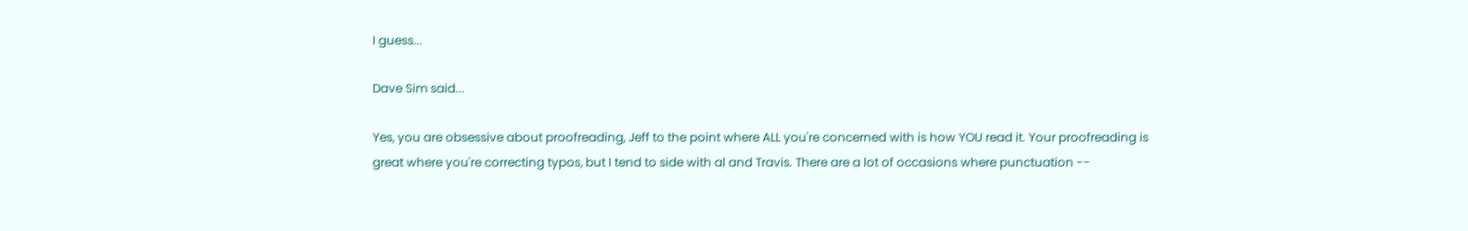I guess...

Dave Sim said...

Yes, you are obsessive about proofreading, Jeff to the point where ALL you're concerned with is how YOU read it. Your proofreading is great where you're correcting typos, but I tend to side with al and Travis. There are a lot of occasions where punctuation --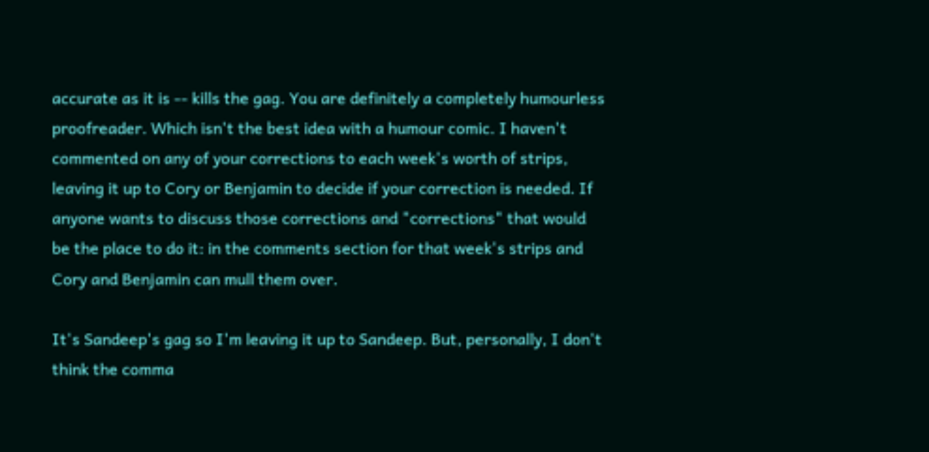accurate as it is -- kills the gag. You are definitely a completely humourless proofreader. Which isn't the best idea with a humour comic. I haven't commented on any of your corrections to each week's worth of strips, leaving it up to Cory or Benjamin to decide if your correction is needed. If anyone wants to discuss those corrections and "corrections" that would be the place to do it: in the comments section for that week's strips and Cory and Benjamin can mull them over.

It's Sandeep's gag so I'm leaving it up to Sandeep. But, personally, I don't think the comma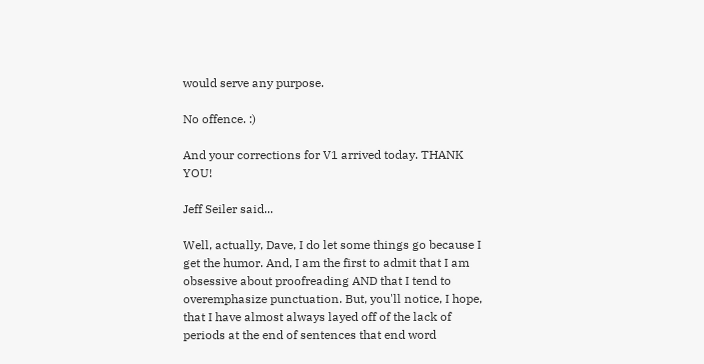would serve any purpose.

No offence. :)

And your corrections for V1 arrived today. THANK YOU!

Jeff Seiler said...

Well, actually, Dave, I do let some things go because I get the humor. And, I am the first to admit that I am obsessive about proofreading AND that I tend to overemphasize punctuation. But, you'll notice, I hope, that I have almost always layed off of the lack of periods at the end of sentences that end word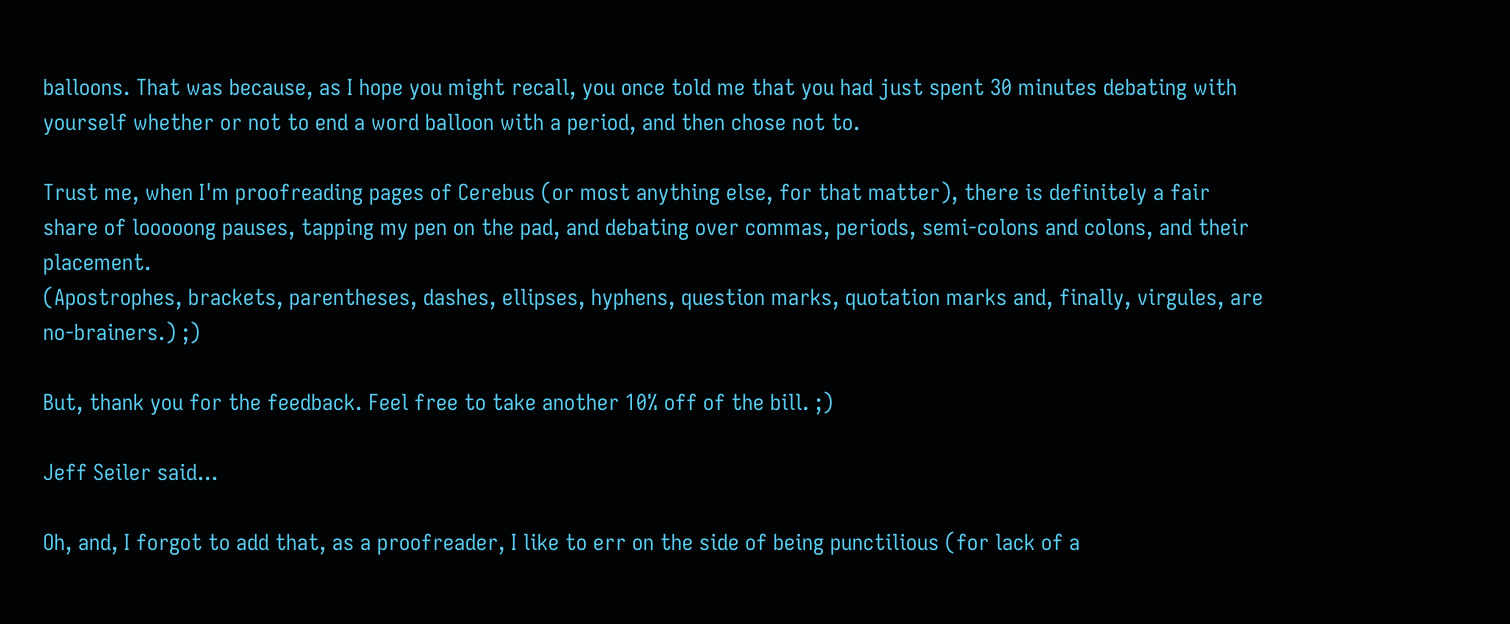balloons. That was because, as I hope you might recall, you once told me that you had just spent 30 minutes debating with yourself whether or not to end a word balloon with a period, and then chose not to.

Trust me, when I'm proofreading pages of Cerebus (or most anything else, for that matter), there is definitely a fair share of looooong pauses, tapping my pen on the pad, and debating over commas, periods, semi-colons and colons, and their placement.
(Apostrophes, brackets, parentheses, dashes, ellipses, hyphens, question marks, quotation marks and, finally, virgules, are no-brainers.) ;)

But, thank you for the feedback. Feel free to take another 10% off of the bill. ;)

Jeff Seiler said...

Oh, and, I forgot to add that, as a proofreader, I like to err on the side of being punctilious (for lack of a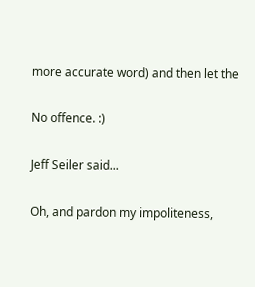more accurate word) and then let the

No offence. :)

Jeff Seiler said...

Oh, and pardon my impoliteness,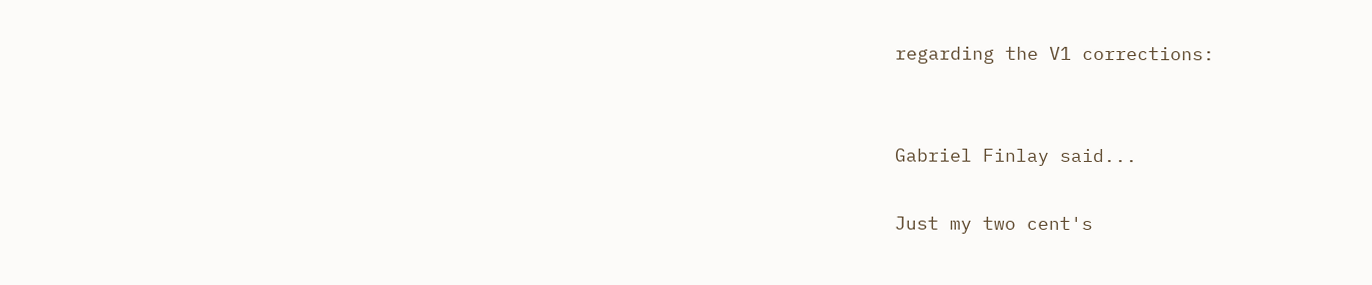regarding the V1 corrections:


Gabriel Finlay said...

Just my two cent's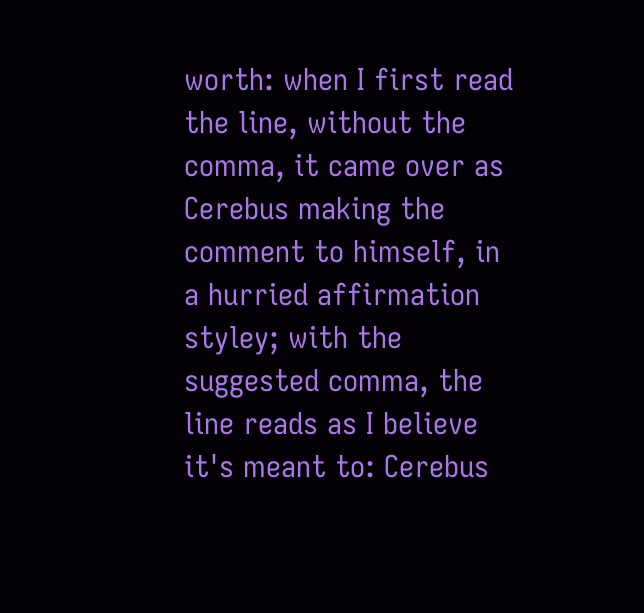worth: when I first read the line, without the comma, it came over as Cerebus making the comment to himself, in a hurried affirmation styley; with the suggested comma, the line reads as I believe it's meant to: Cerebus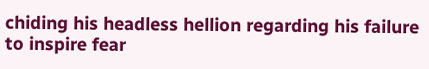chiding his headless hellion regarding his failure to inspire fear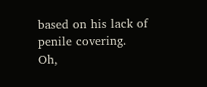based on his lack of penile covering.
Oh,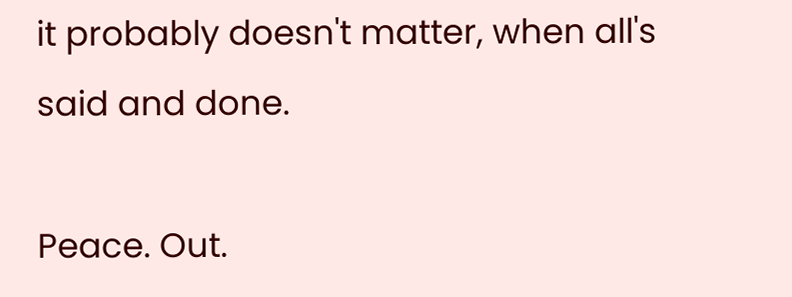it probably doesn't matter, when all's said and done.

Peace. Out.